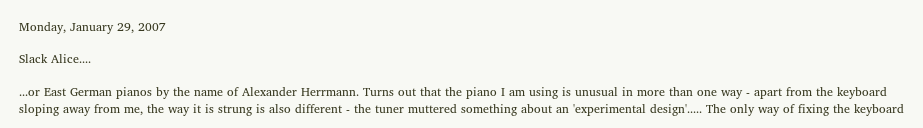Monday, January 29, 2007

Slack Alice....

...or East German pianos by the name of Alexander Herrmann. Turns out that the piano I am using is unusual in more than one way - apart from the keyboard sloping away from me, the way it is strung is also different - the tuner muttered something about an 'experimental design'..... The only way of fixing the keyboard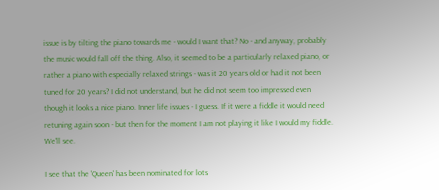issue is by tilting the piano towards me - would I want that? No - and anyway, probably the music would fall off the thing. Also, it seemed to be a particularly relaxed piano, or rather a piano with especially relaxed strings - was it 20 years old or had it not been tuned for 20 years? I did not understand, but he did not seem too impressed even though it looks a nice piano. Inner life issues - I guess. If it were a fiddle it would need retuning again soon - but then for the moment I am not playing it like I would my fiddle. We'll see.

I see that the 'Queen' has been nominated for lots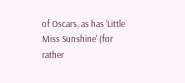of Oscars, as has 'Little Miss Sunshine' (for rather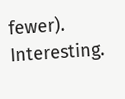fewer). Interesting.